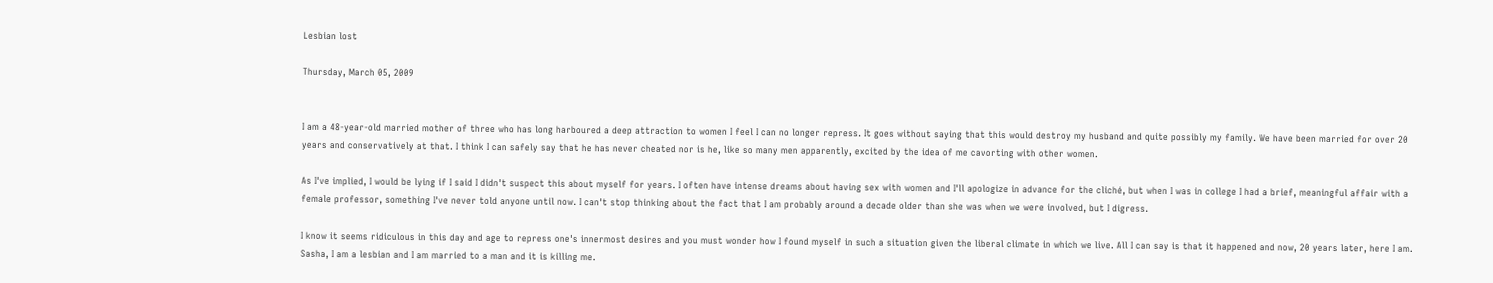Lesbian lost

Thursday, March 05, 2009


I am a 48-year-old married mother of three who has long harboured a deep attraction to women I feel I can no longer repress. It goes without saying that this would destroy my husband and quite possibly my family. We have been married for over 20 years and conservatively at that. I think I can safely say that he has never cheated nor is he, like so many men apparently, excited by the idea of me cavorting with other women.

As I've implied, I would be lying if I said I didn't suspect this about myself for years. I often have intense dreams about having sex with women and I'll apologize in advance for the cliché, but when I was in college I had a brief, meaningful affair with a female professor, something I've never told anyone until now. I can't stop thinking about the fact that I am probably around a decade older than she was when we were involved, but I digress.

I know it seems ridiculous in this day and age to repress one's innermost desires and you must wonder how I found myself in such a situation given the liberal climate in which we live. All I can say is that it happened and now, 20 years later, here I am. Sasha, I am a lesbian and I am married to a man and it is killing me.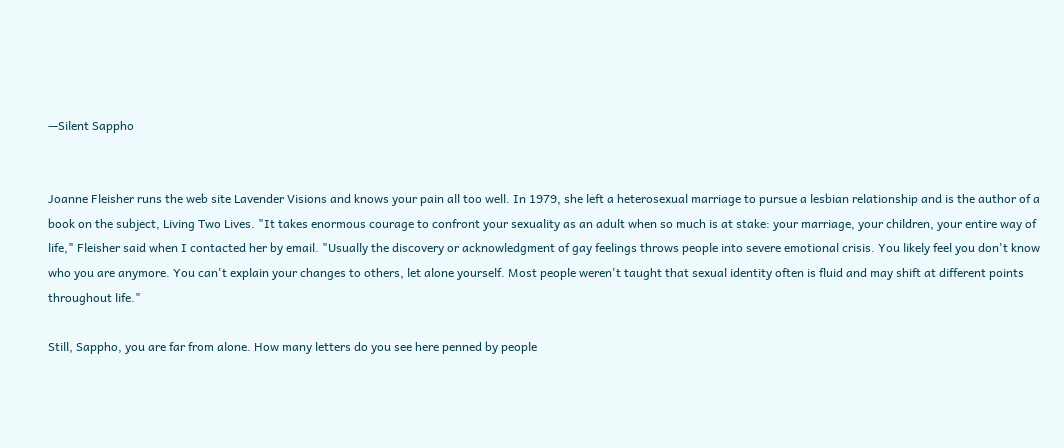—Silent Sappho


Joanne Fleisher runs the web site Lavender Visions and knows your pain all too well. In 1979, she left a heterosexual marriage to pursue a lesbian relationship and is the author of a book on the subject, Living Two Lives. "It takes enormous courage to confront your sexuality as an adult when so much is at stake: your marriage, your children, your entire way of life," Fleisher said when I contacted her by email. "Usually the discovery or acknowledgment of gay feelings throws people into severe emotional crisis. You likely feel you don't know who you are anymore. You can't explain your changes to others, let alone yourself. Most people weren't taught that sexual identity often is fluid and may shift at different points throughout life."

Still, Sappho, you are far from alone. How many letters do you see here penned by people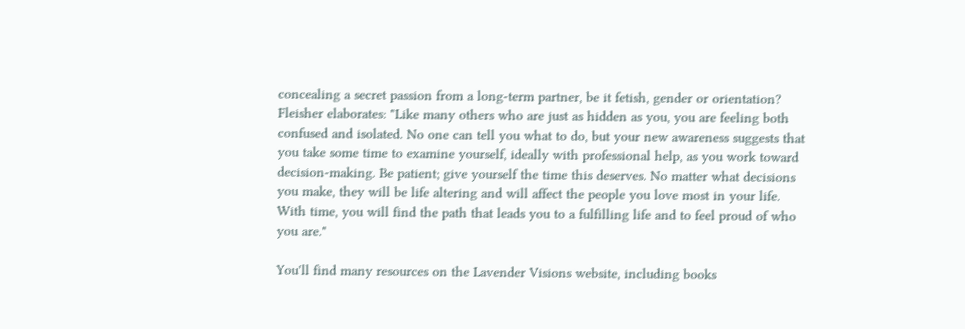concealing a secret passion from a long-term partner, be it fetish, gender or orientation? Fleisher elaborates: "Like many others who are just as hidden as you, you are feeling both confused and isolated. No one can tell you what to do, but your new awareness suggests that you take some time to examine yourself, ideally with professional help, as you work toward decision-making. Be patient; give yourself the time this deserves. No matter what decisions you make, they will be life altering and will affect the people you love most in your life. With time, you will find the path that leads you to a fulfilling life and to feel proud of who you are."

You'll find many resources on the Lavender Visions website, including books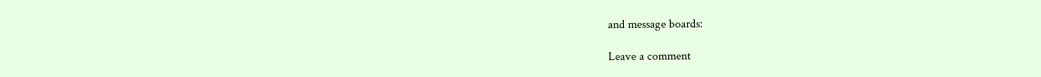and message boards:

Leave a comment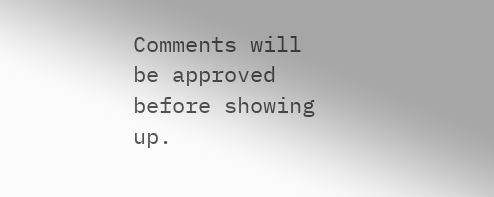Comments will be approved before showing up.